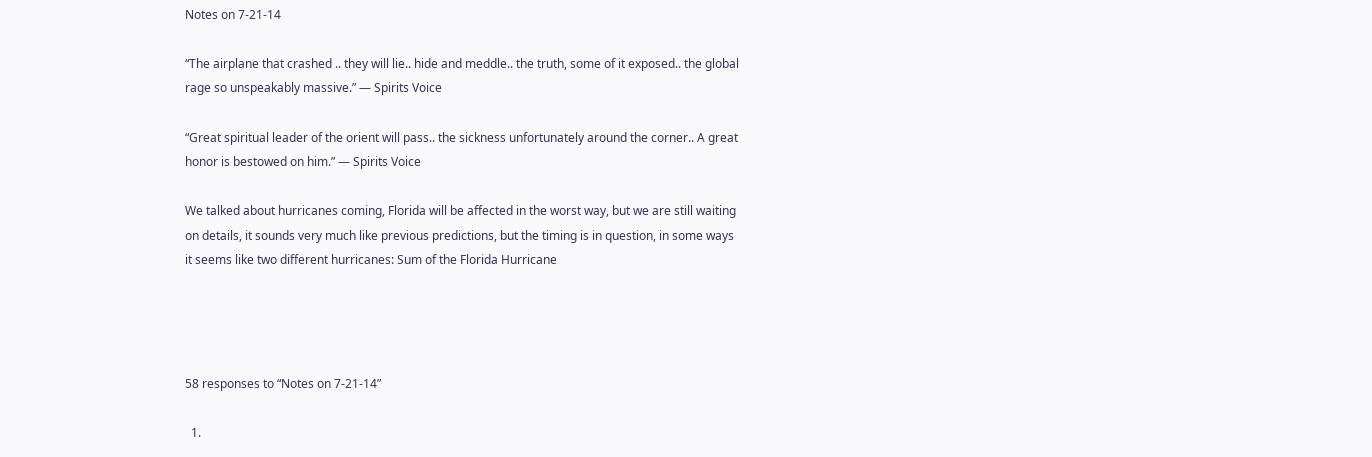Notes on 7-21-14

“The airplane that crashed .. they will lie.. hide and meddle.. the truth, some of it exposed.. the global rage so unspeakably massive.” — Spirits Voice

“Great spiritual leader of the orient will pass.. the sickness unfortunately around the corner.. A great honor is bestowed on him.” — Spirits Voice

We talked about hurricanes coming, Florida will be affected in the worst way, but we are still waiting on details, it sounds very much like previous predictions, but the timing is in question, in some ways it seems like two different hurricanes: Sum of the Florida Hurricane




58 responses to “Notes on 7-21-14”

  1.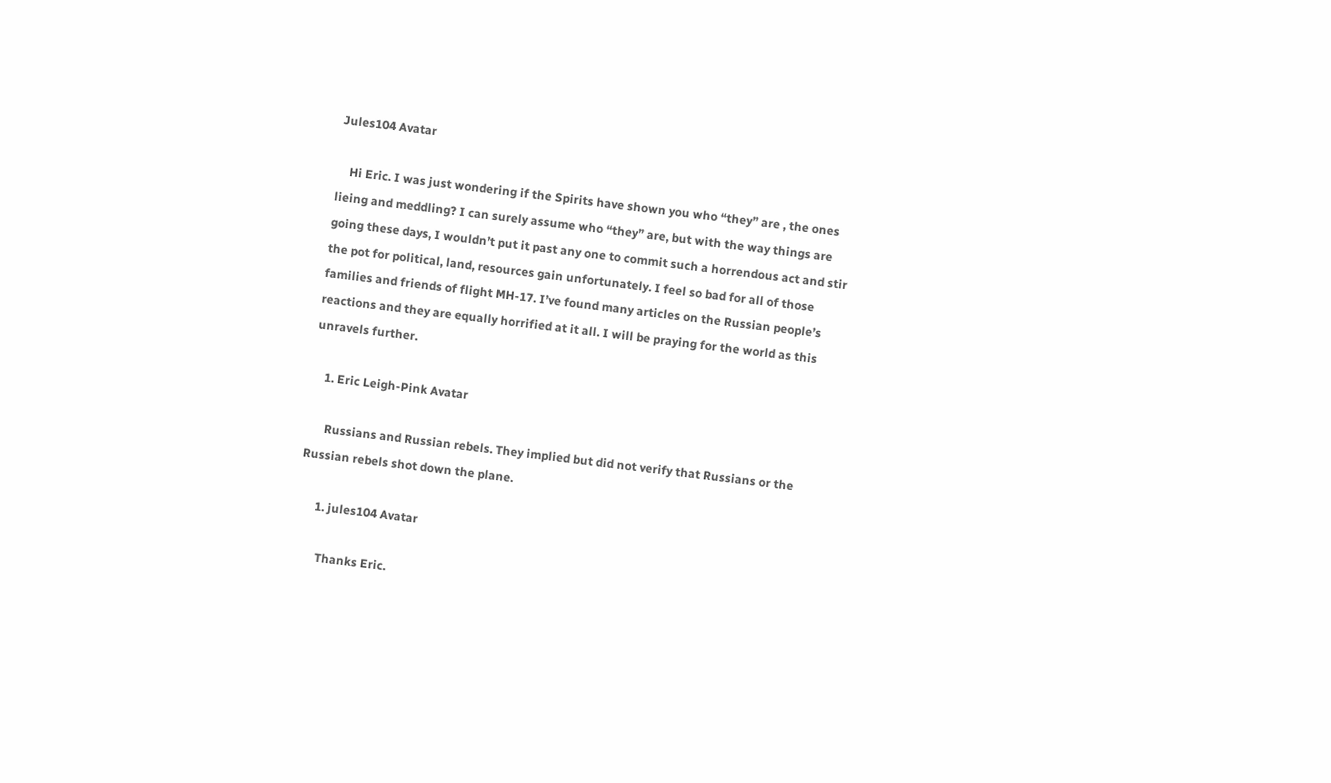Jules104 Avatar

    Hi Eric. I was just wondering if the Spirits have shown you who “they” are , the ones lieing and meddling? I can surely assume who “they” are, but with the way things are going these days, I wouldn’t put it past any one to commit such a horrendous act and stir the pot for political, land, resources gain unfortunately. I feel so bad for all of those families and friends of flight MH-17. I’ve found many articles on the Russian people’s reactions and they are equally horrified at it all. I will be praying for the world as this unravels further.

    1. Eric Leigh-Pink Avatar

      Russians and Russian rebels. They implied but did not verify that Russians or the Russian rebels shot down the plane.

      1. jules104 Avatar

        Thanks Eric.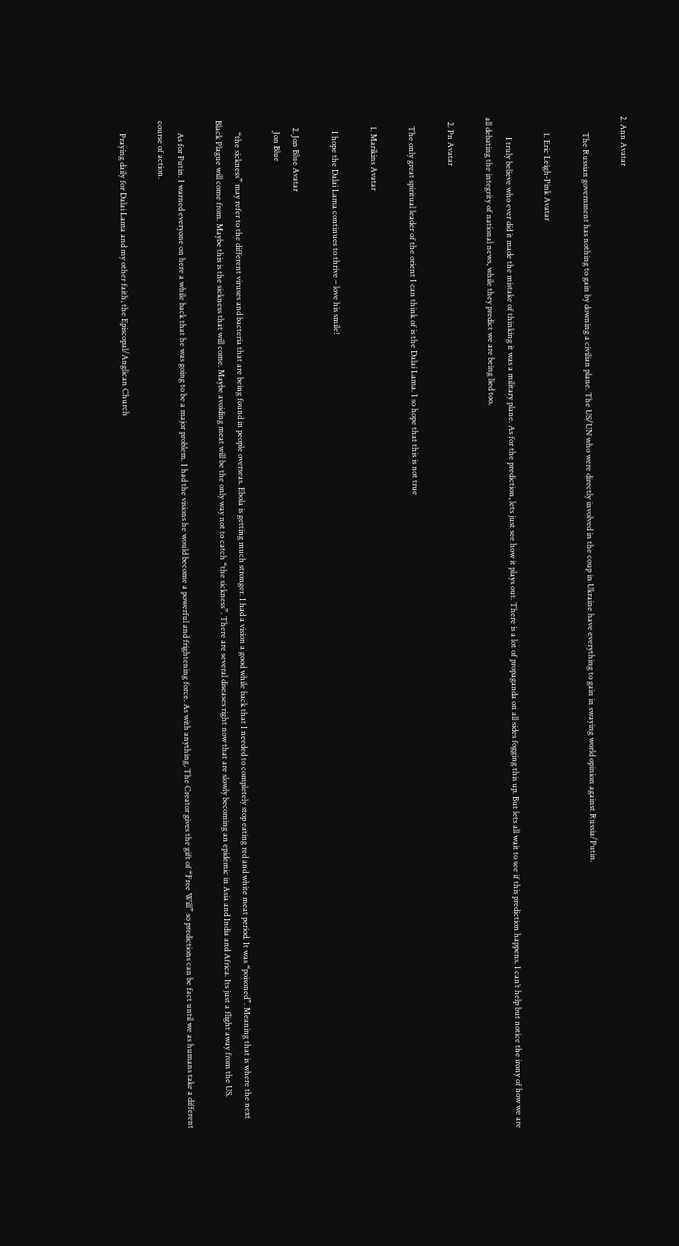2. Ann Avatar

        The Russian government has nothing to gain by downing a civilian plane. The US/UN who were directly involved in the coup in Ukraine have everything to gain in swaying world opinion against Russia/Putin.

        1. Eric Leigh-Pink Avatar

          I truly believe who ever did it made the mistake of thinking it was a military plane. As for the prediction, lets just see how it plays out. There is a lot of propaganda on all sides fogging this up. But lets all wait to see if this prediction happens. I can’t help but notice the irony of how we are all debating the integrity of national news, while they predict we are being lied too.

  2. Pn Avatar

    The only great spiritual leader of the orient I can think of is the Dalai Lama. I so hope that this is not true

    1. Marikins Avatar

      I hope the Dalai Lama continues to thrive – love his smile!

    2. Jon Blue Avatar
      Jon Blue

      “the sickness” may refer to the different viruses and bacteria that are being found in people overseas. Ebola is getting much stronger. I had a vision a good while back that I needed to completely stop eating red and white meat period. It was “poisoned”. Meaning that is where the next Black Plague will come from. Maybe this is the sickness that will come. Maybe avoiding meat will be the only way not to catch “the sickness”. There are several diseases right now that are slowly becoming an epidemic in Asia and India and Africa. Its just a flight away from the US.

      As for Putin. I warned everyone on here a while back that he was going to be a major problem. I had the visions he would become a powerful and frightening force. As with anything, The Creator gives the gift of “Free Will” so predictions can be fact until we as humans take a different course of action.

      Praying daily for Dalai Lama and my other faith, the Episcopal/Anglican Church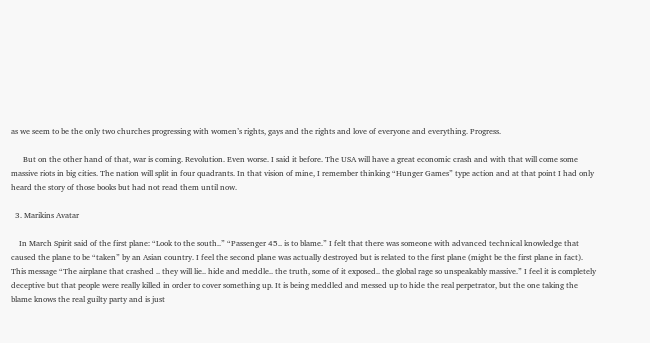as we seem to be the only two churches progressing with women’s rights, gays and the rights and love of everyone and everything. Progress.

      But on the other hand of that, war is coming. Revolution. Even worse. I said it before. The USA will have a great economic crash and with that will come some massive riots in big cities. The nation will split in four quadrants. In that vision of mine, I remember thinking “Hunger Games” type action and at that point I had only heard the story of those books but had not read them until now.

  3. Marikins Avatar

    In March Spirit said of the first plane: “Look to the south..” “Passenger 45.. is to blame.” I felt that there was someone with advanced technical knowledge that caused the plane to be “taken” by an Asian country. I feel the second plane was actually destroyed but is related to the first plane (might be the first plane in fact). This message “The airplane that crashed .. they will lie.. hide and meddle.. the truth, some of it exposed.. the global rage so unspeakably massive.” I feel it is completely deceptive but that people were really killed in order to cover something up. It is being meddled and messed up to hide the real perpetrator, but the one taking the blame knows the real guilty party and is just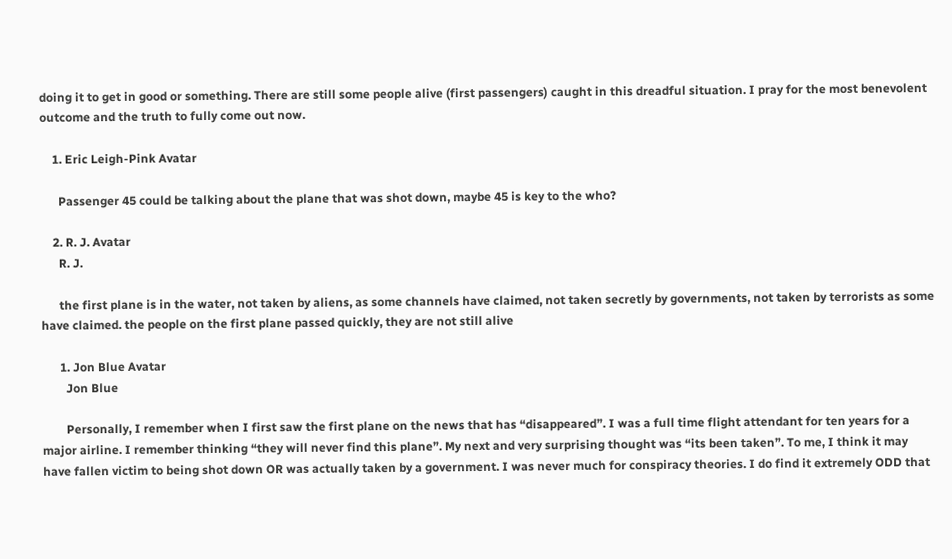doing it to get in good or something. There are still some people alive (first passengers) caught in this dreadful situation. I pray for the most benevolent outcome and the truth to fully come out now.

    1. Eric Leigh-Pink Avatar

      Passenger 45 could be talking about the plane that was shot down, maybe 45 is key to the who?

    2. R. J. Avatar
      R. J.

      the first plane is in the water, not taken by aliens, as some channels have claimed, not taken secretly by governments, not taken by terrorists as some have claimed. the people on the first plane passed quickly, they are not still alive

      1. Jon Blue Avatar
        Jon Blue

        Personally, I remember when I first saw the first plane on the news that has “disappeared”. I was a full time flight attendant for ten years for a major airline. I remember thinking “they will never find this plane”. My next and very surprising thought was “its been taken”. To me, I think it may have fallen victim to being shot down OR was actually taken by a government. I was never much for conspiracy theories. I do find it extremely ODD that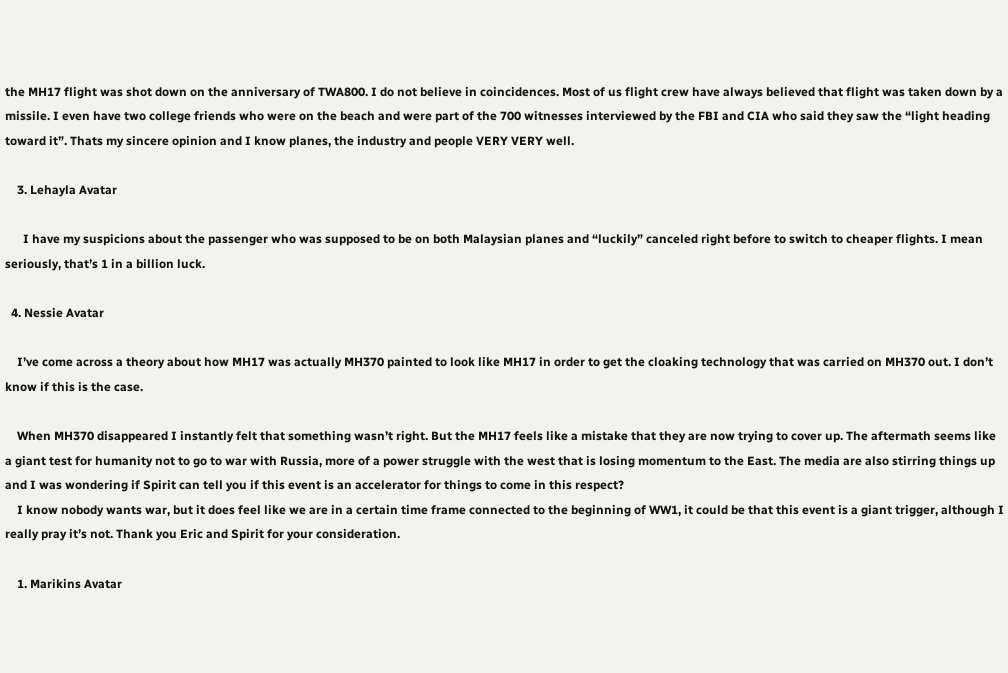the MH17 flight was shot down on the anniversary of TWA800. I do not believe in coincidences. Most of us flight crew have always believed that flight was taken down by a missile. I even have two college friends who were on the beach and were part of the 700 witnesses interviewed by the FBI and CIA who said they saw the “light heading toward it”. Thats my sincere opinion and I know planes, the industry and people VERY VERY well.

    3. Lehayla Avatar

      I have my suspicions about the passenger who was supposed to be on both Malaysian planes and “luckily” canceled right before to switch to cheaper flights. I mean seriously, that’s 1 in a billion luck.

  4. Nessie Avatar

    I’ve come across a theory about how MH17 was actually MH370 painted to look like MH17 in order to get the cloaking technology that was carried on MH370 out. I don’t know if this is the case.

    When MH370 disappeared I instantly felt that something wasn’t right. But the MH17 feels like a mistake that they are now trying to cover up. The aftermath seems like a giant test for humanity not to go to war with Russia, more of a power struggle with the west that is losing momentum to the East. The media are also stirring things up and I was wondering if Spirit can tell you if this event is an accelerator for things to come in this respect?
    I know nobody wants war, but it does feel like we are in a certain time frame connected to the beginning of WW1, it could be that this event is a giant trigger, although I really pray it’s not. Thank you Eric and Spirit for your consideration.

    1. Marikins Avatar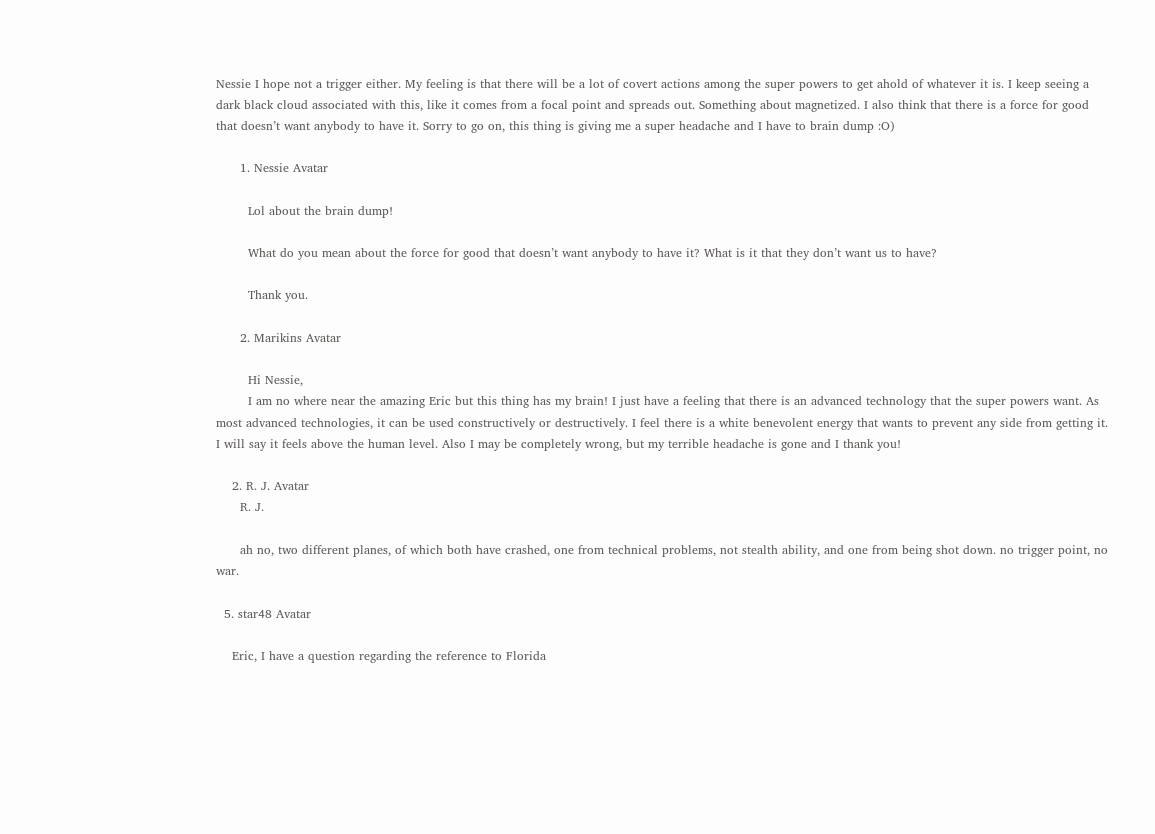Nessie I hope not a trigger either. My feeling is that there will be a lot of covert actions among the super powers to get ahold of whatever it is. I keep seeing a dark black cloud associated with this, like it comes from a focal point and spreads out. Something about magnetized. I also think that there is a force for good that doesn’t want anybody to have it. Sorry to go on, this thing is giving me a super headache and I have to brain dump :O)

      1. Nessie Avatar

        Lol about the brain dump!

        What do you mean about the force for good that doesn’t want anybody to have it? What is it that they don’t want us to have?

        Thank you.

      2. Marikins Avatar

        Hi Nessie,
        I am no where near the amazing Eric but this thing has my brain! I just have a feeling that there is an advanced technology that the super powers want. As most advanced technologies, it can be used constructively or destructively. I feel there is a white benevolent energy that wants to prevent any side from getting it. I will say it feels above the human level. Also I may be completely wrong, but my terrible headache is gone and I thank you!

    2. R. J. Avatar
      R. J.

      ah no, two different planes, of which both have crashed, one from technical problems, not stealth ability, and one from being shot down. no trigger point, no war.

  5. star48 Avatar

    Eric, I have a question regarding the reference to Florida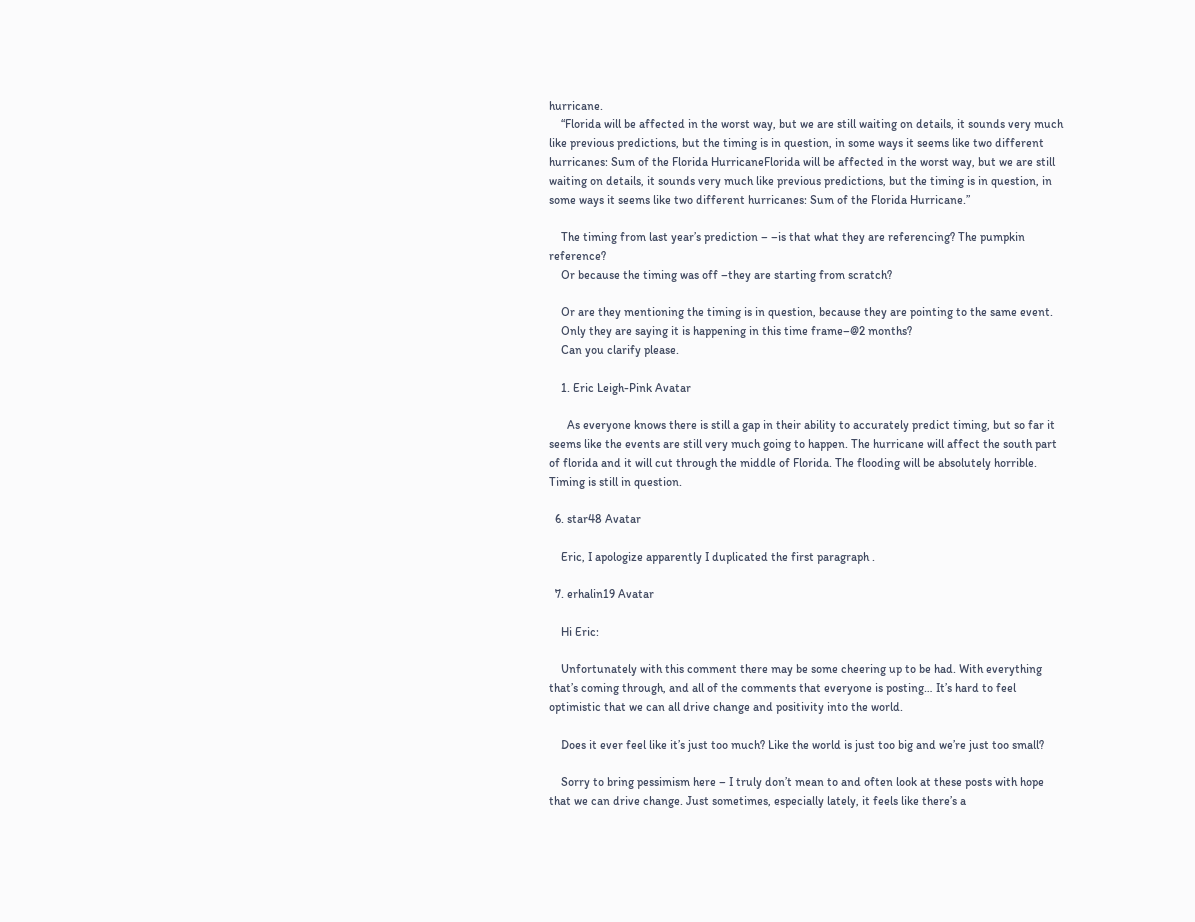hurricane.
    “Florida will be affected in the worst way, but we are still waiting on details, it sounds very much like previous predictions, but the timing is in question, in some ways it seems like two different hurricanes: Sum of the Florida HurricaneFlorida will be affected in the worst way, but we are still waiting on details, it sounds very much like previous predictions, but the timing is in question, in some ways it seems like two different hurricanes: Sum of the Florida Hurricane.”

    The timing from last year’s prediction – –is that what they are referencing? The pumpkin reference?
    Or because the timing was off –they are starting from scratch?

    Or are they mentioning the timing is in question, because they are pointing to the same event.
    Only they are saying it is happening in this time frame–@2 months?
    Can you clarify please.

    1. Eric Leigh-Pink Avatar

      As everyone knows there is still a gap in their ability to accurately predict timing, but so far it seems like the events are still very much going to happen. The hurricane will affect the south part of florida and it will cut through the middle of Florida. The flooding will be absolutely horrible. Timing is still in question.

  6. star48 Avatar

    Eric, I apologize apparently I duplicated the first paragraph .

  7. erhalin19 Avatar

    Hi Eric:

    Unfortunately with this comment there may be some cheering up to be had. With everything that’s coming through, and all of the comments that everyone is posting… It’s hard to feel optimistic that we can all drive change and positivity into the world.

    Does it ever feel like it’s just too much? Like the world is just too big and we’re just too small?

    Sorry to bring pessimism here – I truly don’t mean to and often look at these posts with hope that we can drive change. Just sometimes, especially lately, it feels like there’s a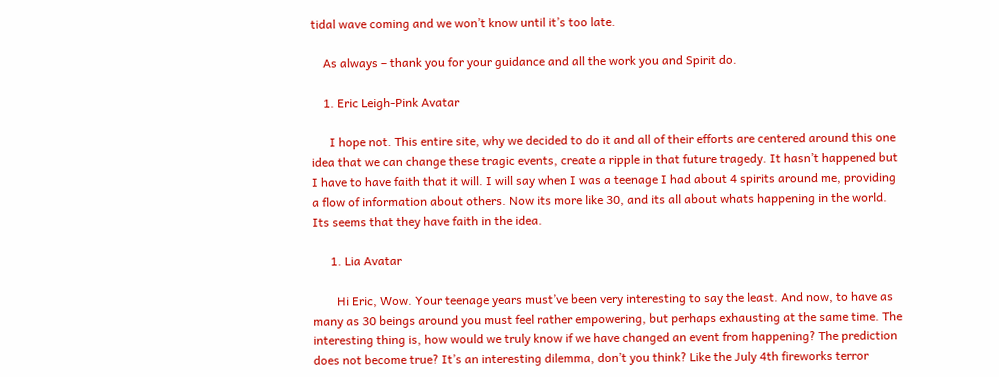tidal wave coming and we won’t know until it’s too late.

    As always – thank you for your guidance and all the work you and Spirit do.

    1. Eric Leigh-Pink Avatar

      I hope not. This entire site, why we decided to do it and all of their efforts are centered around this one idea that we can change these tragic events, create a ripple in that future tragedy. It hasn’t happened but I have to have faith that it will. I will say when I was a teenage I had about 4 spirits around me, providing a flow of information about others. Now its more like 30, and its all about whats happening in the world. Its seems that they have faith in the idea.

      1. Lia Avatar

        Hi Eric, Wow. Your teenage years must’ve been very interesting to say the least. And now, to have as many as 30 beings around you must feel rather empowering, but perhaps exhausting at the same time. The interesting thing is, how would we truly know if we have changed an event from happening? The prediction does not become true? It’s an interesting dilemma, don’t you think? Like the July 4th fireworks terror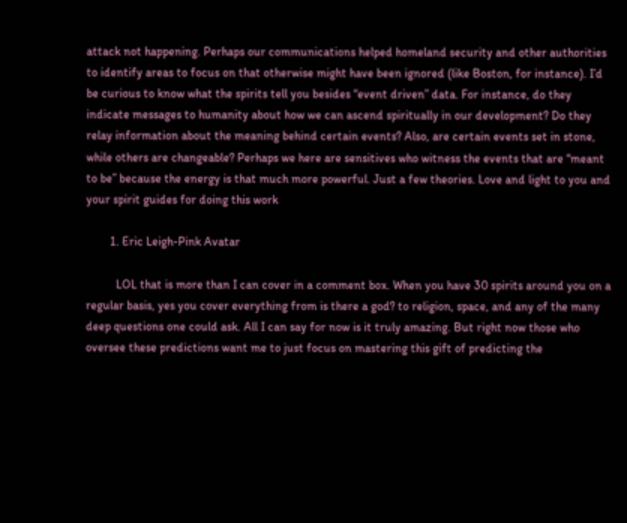attack not happening. Perhaps our communications helped homeland security and other authorities to identify areas to focus on that otherwise might have been ignored (like Boston, for instance). I’d be curious to know what the spirits tell you besides “event driven” data. For instance, do they indicate messages to humanity about how we can ascend spiritually in our development? Do they relay information about the meaning behind certain events? Also, are certain events set in stone, while others are changeable? Perhaps we here are sensitives who witness the events that are “meant to be” because the energy is that much more powerful. Just a few theories. Love and light to you and your spirit guides for doing this work

        1. Eric Leigh-Pink Avatar

          LOL that is more than I can cover in a comment box. When you have 30 spirits around you on a regular basis, yes you cover everything from is there a god? to religion, space, and any of the many deep questions one could ask. All I can say for now is it truly amazing. But right now those who oversee these predictions want me to just focus on mastering this gift of predicting the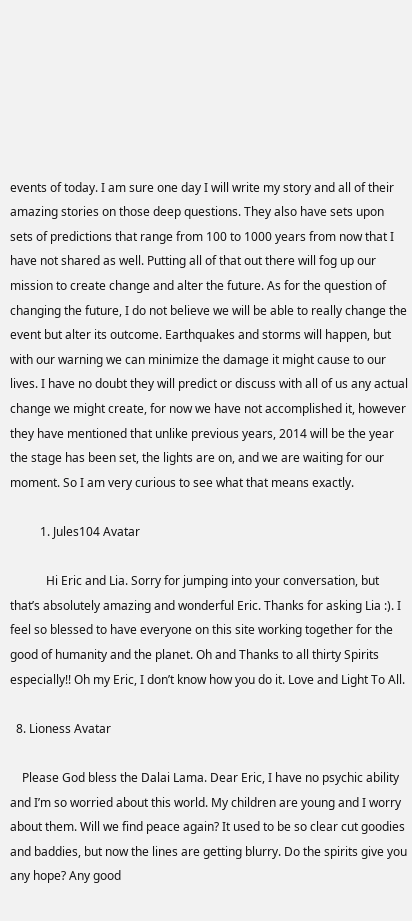events of today. I am sure one day I will write my story and all of their amazing stories on those deep questions. They also have sets upon sets of predictions that range from 100 to 1000 years from now that I have not shared as well. Putting all of that out there will fog up our mission to create change and alter the future. As for the question of changing the future, I do not believe we will be able to really change the event but alter its outcome. Earthquakes and storms will happen, but with our warning we can minimize the damage it might cause to our lives. I have no doubt they will predict or discuss with all of us any actual change we might create, for now we have not accomplished it, however they have mentioned that unlike previous years, 2014 will be the year the stage has been set, the lights are on, and we are waiting for our moment. So I am very curious to see what that means exactly.

          1. Jules104 Avatar

            Hi Eric and Lia. Sorry for jumping into your conversation, but that’s absolutely amazing and wonderful Eric. Thanks for asking Lia :). I feel so blessed to have everyone on this site working together for the good of humanity and the planet. Oh and Thanks to all thirty Spirits especially!! Oh my Eric, I don’t know how you do it. Love and Light To All.

  8. Lioness Avatar

    Please God bless the Dalai Lama. Dear Eric, I have no psychic ability and I’m so worried about this world. My children are young and I worry about them. Will we find peace again? It used to be so clear cut goodies and baddies, but now the lines are getting blurry. Do the spirits give you any hope? Any good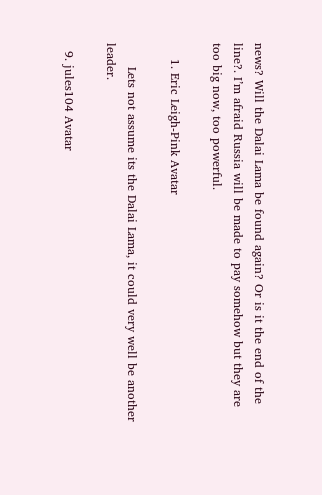news? Will the Dalai Lama be found again? Or is it the end of the line?. I’m afraid Russia will be made to pay somehow but they are too big now, too powerful.

    1. Eric Leigh-Pink Avatar

      Lets not assume its the Dalai Lama, it could very well be another leader.

  9. jules104 Avatar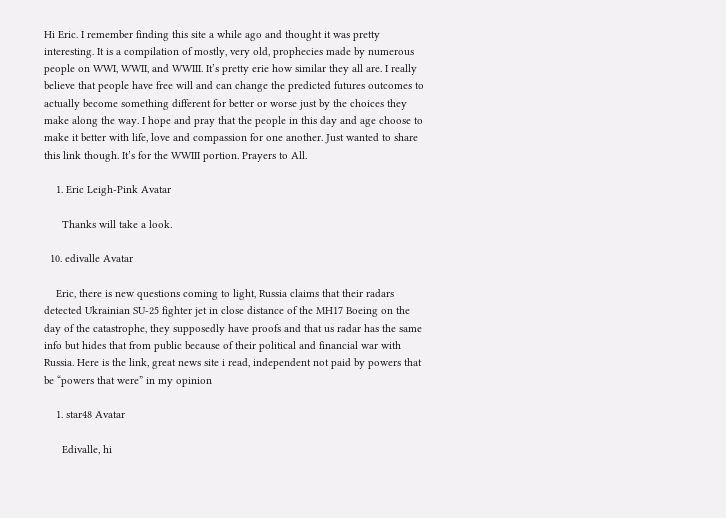Hi Eric. I remember finding this site a while ago and thought it was pretty interesting. It is a compilation of mostly, very old, prophecies made by numerous people on WWI, WWII, and WWIII. It’s pretty erie how similar they all are. I really believe that people have free will and can change the predicted futures outcomes to actually become something different for better or worse just by the choices they make along the way. I hope and pray that the people in this day and age choose to make it better with life, love and compassion for one another. Just wanted to share this link though. It’s for the WWIII portion. Prayers to All.

    1. Eric Leigh-Pink Avatar

      Thanks will take a look.

  10. edivalle Avatar

    Eric, there is new questions coming to light, Russia claims that their radars detected Ukrainian SU-25 fighter jet in close distance of the MH17 Boeing on the day of the catastrophe, they supposedly have proofs and that us radar has the same info but hides that from public because of their political and financial war with Russia. Here is the link, great news site i read, independent not paid by powers that be “powers that were” in my opinion

    1. star48 Avatar

      Edivalle, hi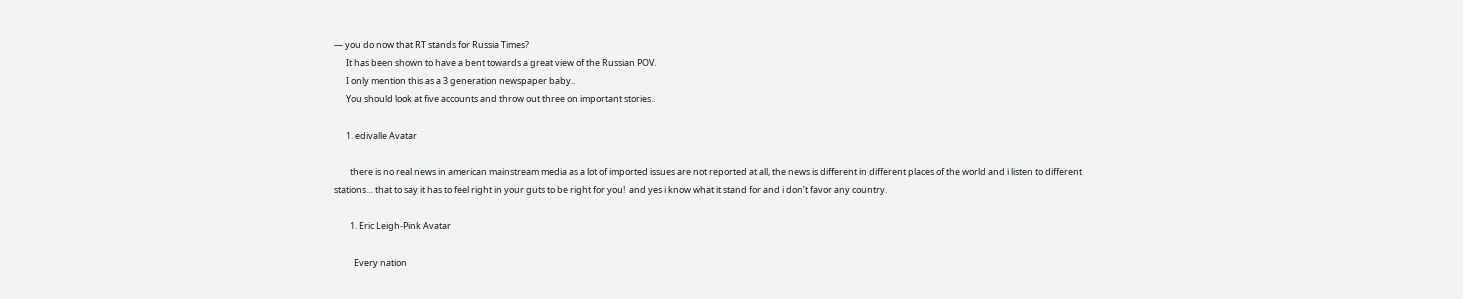— you do now that RT stands for Russia Times?
      It has been shown to have a bent towards a great view of the Russian POV.
      I only mention this as a 3 generation newspaper baby..
      You should look at five accounts and throw out three on important stories..

      1. edivalle Avatar

        there is no real news in american mainstream media as a lot of imported issues are not reported at all, the news is different in different places of the world and i listen to different stations… that to say it has to feel right in your guts to be right for you!  and yes i know what it stand for and i don’t favor any country.

        1. Eric Leigh-Pink Avatar

          Every nation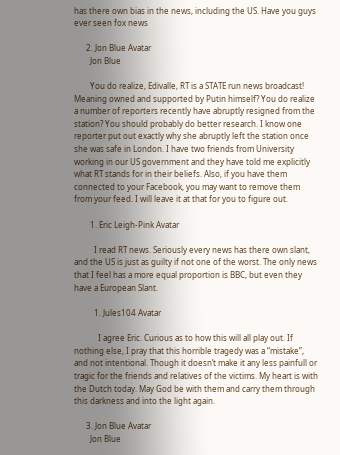has there own bias in the news, including the US. Have you guys ever seen fox news

      2. Jon Blue Avatar
        Jon Blue

        You do realize, Edivalle, RT is a STATE run news broadcast! Meaning owned and supported by Putin himself? You do realize a number of reporters recently have abruptly resigned from the station? You should probably do better research. I know one reporter put out exactly why she abruptly left the station once she was safe in London. I have two friends from University working in our US government and they have told me explicitly what RT stands for in their beliefs. Also, if you have them connected to your Facebook, you may want to remove them from your feed. I will leave it at that for you to figure out.

        1. Eric Leigh-Pink Avatar

          I read RT news. Seriously every news has there own slant, and the US is just as guilty if not one of the worst. The only news that I feel has a more equal proportion is BBC, but even they have a European Slant.

          1. Jules104 Avatar

            I agree Eric. Curious as to how this will all play out. If nothing else, I pray that this horrible tragedy was a “mistake”, and not intentional. Though it doesn’t make it any less painfull or tragic for the friends and relatives of the victims. My heart is with the Dutch today. May God be with them and carry them through this darkness and into the light again.

      3. Jon Blue Avatar
        Jon Blue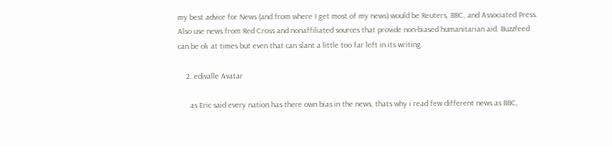my best advice for News (and from where I get most of my news) would be Reuters, BBC, and Associated Press. Also use news from Red Cross and nonaffiliated sources that provide non-biased humanitarian aid. Buzzfeed can be ok at times but even that can slant a little too far left in its writing.

    2. edivalle Avatar

      as Eric said every nation has there own bias in the news, thats why i read few different news as BBC,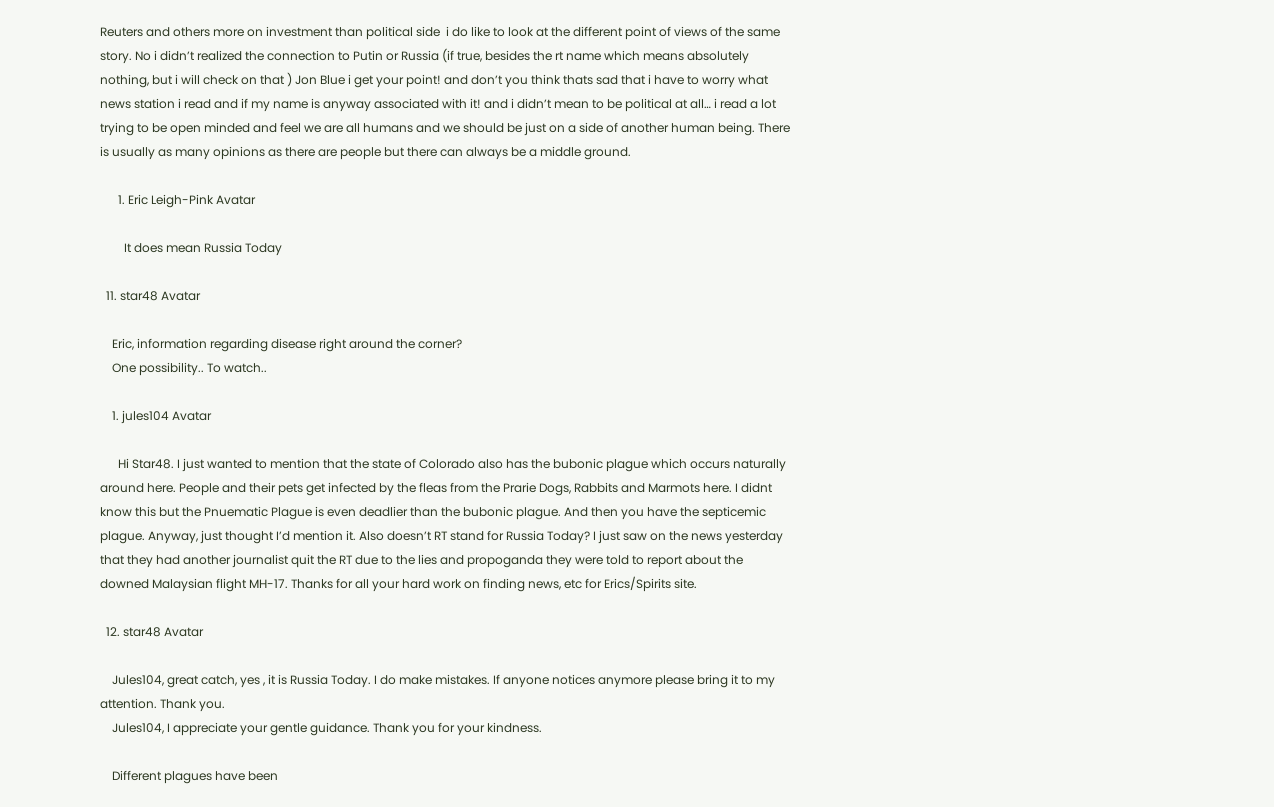Reuters and others more on investment than political side  i do like to look at the different point of views of the same story. No i didn’t realized the connection to Putin or Russia (if true, besides the rt name which means absolutely nothing, but i will check on that ) Jon Blue i get your point! and don’t you think thats sad that i have to worry what news station i read and if my name is anyway associated with it! and i didn’t mean to be political at all… i read a lot trying to be open minded and feel we are all humans and we should be just on a side of another human being. There is usually as many opinions as there are people but there can always be a middle ground.

      1. Eric Leigh-Pink Avatar

        It does mean Russia Today

  11. star48 Avatar

    Eric, information regarding disease right around the corner?
    One possibility.. To watch..

    1. jules104 Avatar

      Hi Star48. I just wanted to mention that the state of Colorado also has the bubonic plague which occurs naturally around here. People and their pets get infected by the fleas from the Prarie Dogs, Rabbits and Marmots here. I didnt know this but the Pnuematic Plague is even deadlier than the bubonic plague. And then you have the septicemic plague. Anyway, just thought I’d mention it. Also doesn’t RT stand for Russia Today? I just saw on the news yesterday that they had another journalist quit the RT due to the lies and propoganda they were told to report about the downed Malaysian flight MH-17. Thanks for all your hard work on finding news, etc for Erics/Spirits site.

  12. star48 Avatar

    Jules104, great catch, yes , it is Russia Today. I do make mistakes. If anyone notices anymore please bring it to my attention. Thank you.
    Jules104, I appreciate your gentle guidance. Thank you for your kindness.

    Different plagues have been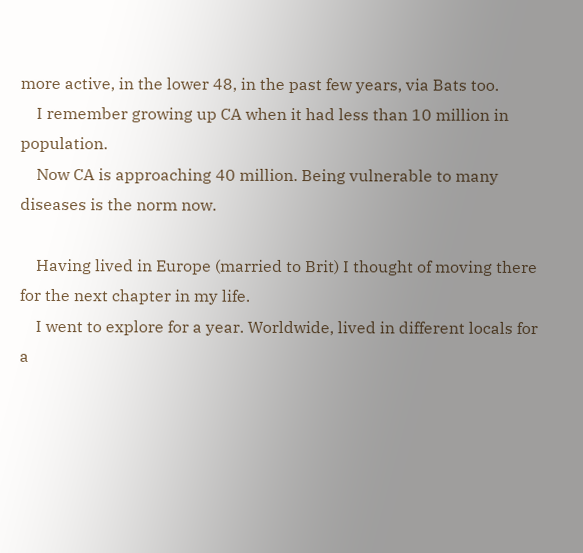more active, in the lower 48, in the past few years, via Bats too.
    I remember growing up CA when it had less than 10 million in population.
    Now CA is approaching 40 million. Being vulnerable to many diseases is the norm now.

    Having lived in Europe (married to Brit) I thought of moving there for the next chapter in my life.
    I went to explore for a year. Worldwide, lived in different locals for a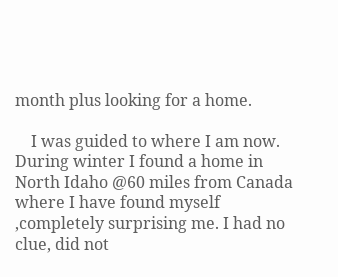month plus looking for a home.

    I was guided to where I am now. During winter I found a home in North Idaho @60 miles from Canada where I have found myself ,completely surprising me. I had no clue, did not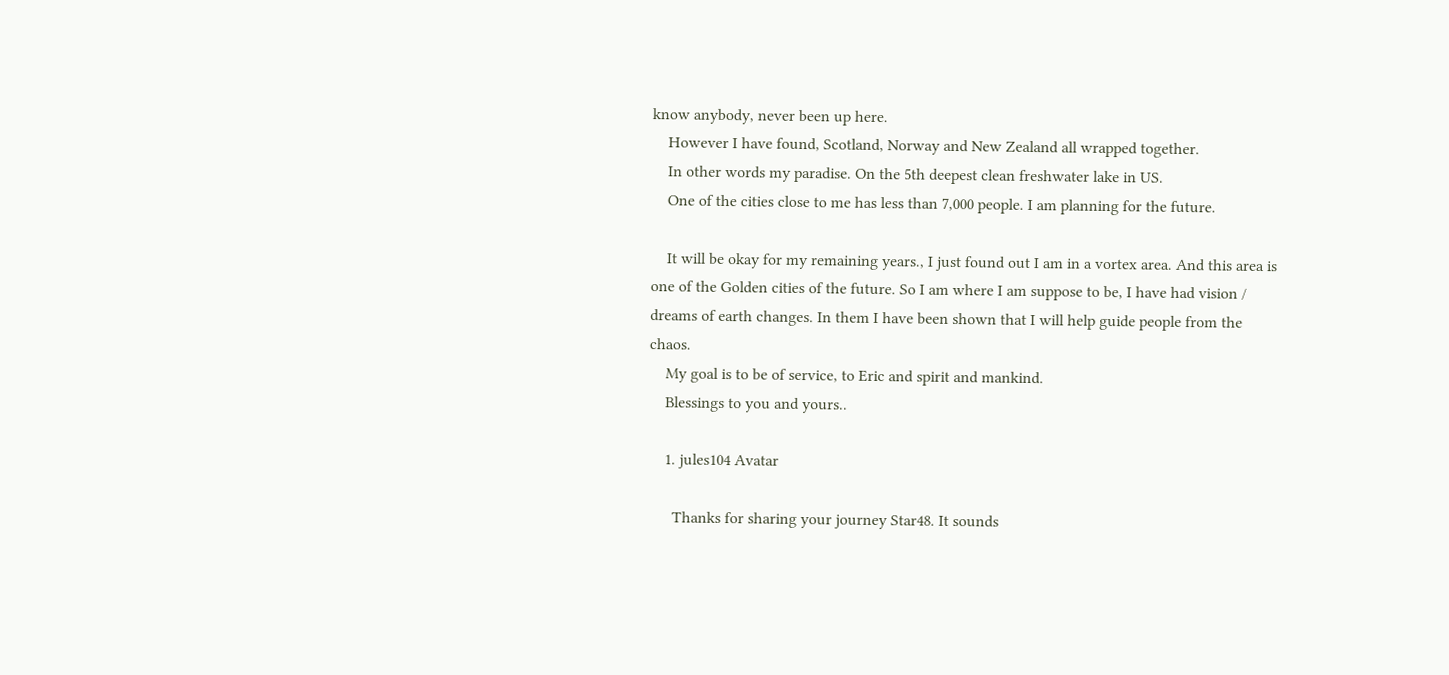know anybody, never been up here.
    However I have found, Scotland, Norway and New Zealand all wrapped together.
    In other words my paradise. On the 5th deepest clean freshwater lake in US.
    One of the cities close to me has less than 7,000 people. I am planning for the future.

    It will be okay for my remaining years., I just found out I am in a vortex area. And this area is one of the Golden cities of the future. So I am where I am suppose to be, I have had vision / dreams of earth changes. In them I have been shown that I will help guide people from the chaos.
    My goal is to be of service, to Eric and spirit and mankind.
    Blessings to you and yours..

    1. jules104 Avatar

      Thanks for sharing your journey Star48. It sounds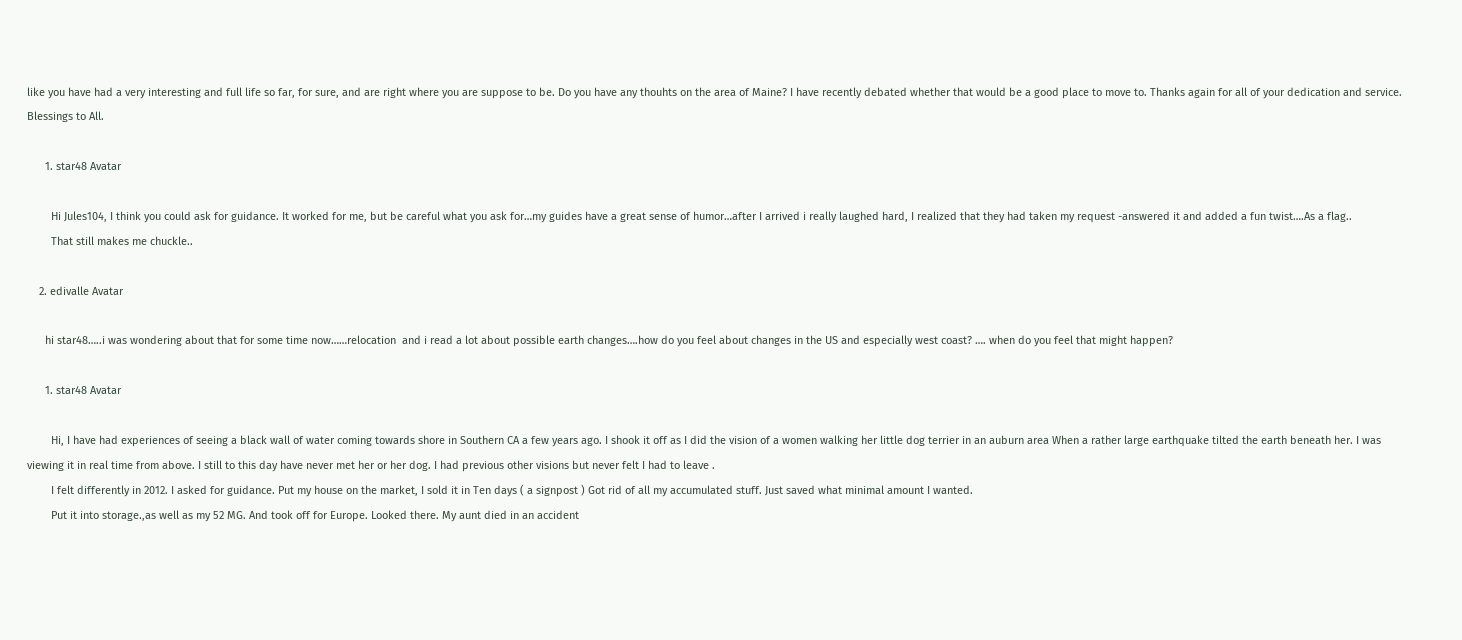like you have had a very interesting and full life so far, for sure, and are right where you are suppose to be. Do you have any thouhts on the area of Maine? I have recently debated whether that would be a good place to move to. Thanks again for all of your dedication and service. Blessings to All.

      1. star48 Avatar

        Hi Jules104, I think you could ask for guidance. It worked for me, but be careful what you ask for…my guides have a great sense of humor…after I arrived i really laughed hard, I realized that they had taken my request -answered it and added a fun twist….As a flag..
        That still makes me chuckle..

    2. edivalle Avatar

      hi star48…..i was wondering about that for some time now……relocation  and i read a lot about possible earth changes….how do you feel about changes in the US and especially west coast? …. when do you feel that might happen?

      1. star48 Avatar

        Hi, I have had experiences of seeing a black wall of water coming towards shore in Southern CA a few years ago. I shook it off as I did the vision of a women walking her little dog terrier in an auburn area When a rather large earthquake tilted the earth beneath her. I was viewing it in real time from above. I still to this day have never met her or her dog. I had previous other visions but never felt I had to leave .
        I felt differently in 2012. I asked for guidance. Put my house on the market, I sold it in Ten days ( a signpost ) Got rid of all my accumulated stuff. Just saved what minimal amount I wanted.
        Put it into storage.,as well as my 52 MG. And took off for Europe. Looked there. My aunt died in an accident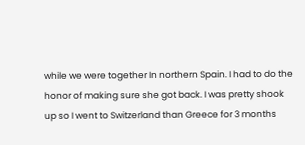while we were together In northern Spain. I had to do the honor of making sure she got back. I was pretty shook up so I went to Switzerland than Greece for 3 months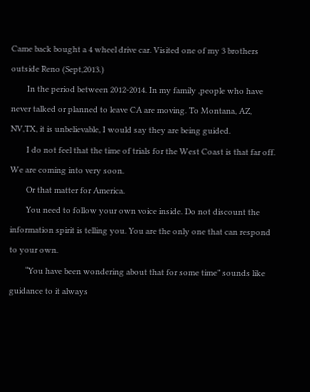Came back bought a 4 wheel drive car. Visited one of my 3 brothers outside Reno (Sept,2013.)
        In the period between 2012-2014. In my family ,people who have never talked or planned to leave CA are moving. To Montana, AZ, NV,TX, it is unbelievable, I would say they are being guided.
        I do not feel that the time of trials for the West Coast is that far off. We are coming into very soon.
        Or that matter for America.
        You need to follow your own voice inside. Do not discount the information spirit is telling you. You are the only one that can respond to your own.
        “You have been wondering about that for some time” sounds like guidance to it always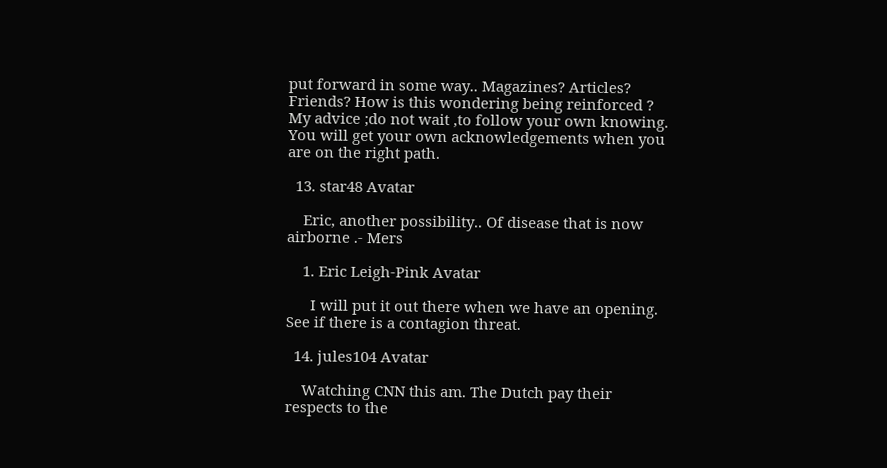put forward in some way.. Magazines? Articles? Friends? How is this wondering being reinforced ? My advice ;do not wait ,to follow your own knowing. You will get your own acknowledgements when you are on the right path.

  13. star48 Avatar

    Eric, another possibility.. Of disease that is now airborne .- Mers

    1. Eric Leigh-Pink Avatar

      I will put it out there when we have an opening. See if there is a contagion threat.

  14. jules104 Avatar

    Watching CNN this am. The Dutch pay their respects to the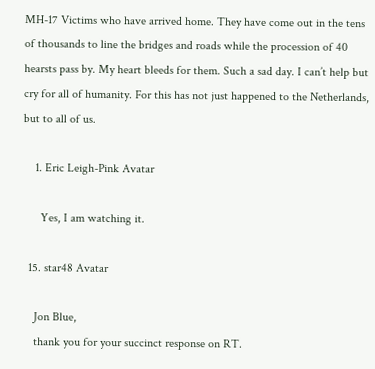MH-17 Victims who have arrived home. They have come out in the tens of thousands to line the bridges and roads while the procession of 40 hearsts pass by. My heart bleeds for them. Such a sad day. I can’t help but cry for all of humanity. For this has not just happened to the Netherlands, but to all of us.

    1. Eric Leigh-Pink Avatar

      Yes, I am watching it.

  15. star48 Avatar

    Jon Blue,
    thank you for your succinct response on RT.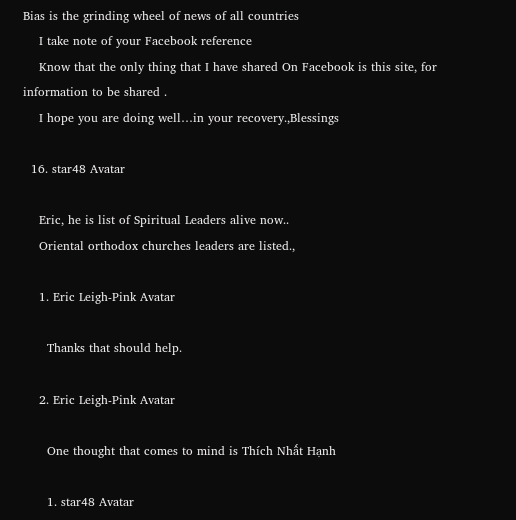Bias is the grinding wheel of news of all countries
    I take note of your Facebook reference
    Know that the only thing that I have shared On Facebook is this site, for information to be shared .
    I hope you are doing well…in your recovery.,Blessings

  16. star48 Avatar

    Eric, he is list of Spiritual Leaders alive now..
    Oriental orthodox churches leaders are listed.,

    1. Eric Leigh-Pink Avatar

      Thanks that should help.

    2. Eric Leigh-Pink Avatar

      One thought that comes to mind is Thích Nhất Hạnh

      1. star48 Avatar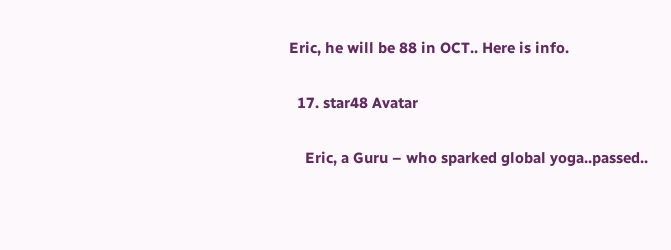Eric, he will be 88 in OCT.. Here is info.

  17. star48 Avatar

    Eric, a Guru – who sparked global yoga..passed..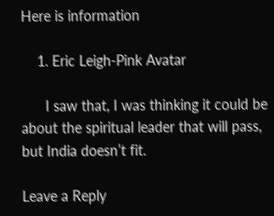Here is information

    1. Eric Leigh-Pink Avatar

      I saw that, I was thinking it could be about the spiritual leader that will pass, but India doesn’t fit.

Leave a Reply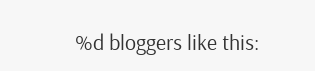%d bloggers like this: